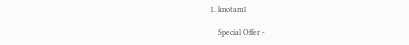1. knotam1

    Special Offer -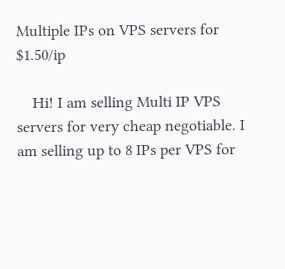Multiple IPs on VPS servers for $1.50/ip

    Hi! I am selling Multi IP VPS servers for very cheap negotiable. I am selling up to 8 IPs per VPS for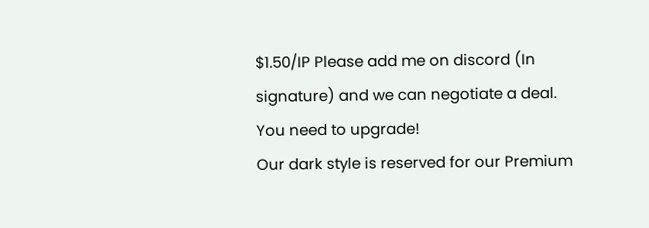$1.50/IP Please add me on discord (In signature) and we can negotiate a deal.
You need to upgrade!
Our dark style is reserved for our Premium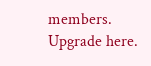members. Upgrade here.